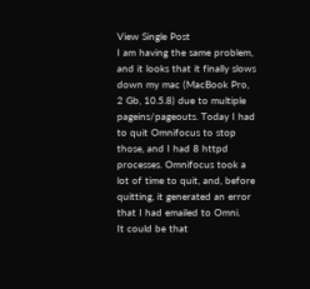View Single Post
I am having the same problem, and it looks that it finally slows down my mac (MacBook Pro, 2 Gb, 10.5.8) due to multiple pageins/pageouts. Today I had to quit Omnifocus to stop those, and I had 8 httpd processes. Omnifocus took a lot of time to quit, and, before quitting, it generated an error that I had emailed to Omni.
It could be that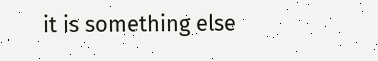it is something else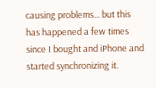causing problems... but this has happened a few times since I bought and iPhone and started synchronizing it.